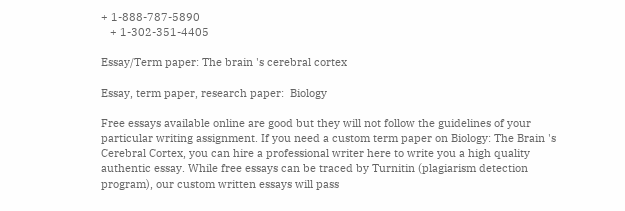+ 1-888-787-5890
   + 1-302-351-4405

Essay/Term paper: The brain 's cerebral cortex

Essay, term paper, research paper:  Biology

Free essays available online are good but they will not follow the guidelines of your particular writing assignment. If you need a custom term paper on Biology: The Brain 's Cerebral Cortex, you can hire a professional writer here to write you a high quality authentic essay. While free essays can be traced by Turnitin (plagiarism detection program), our custom written essays will pass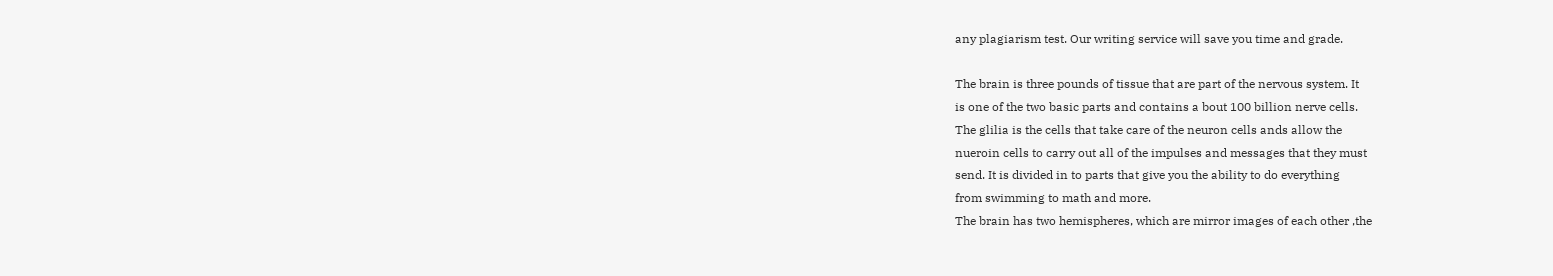any plagiarism test. Our writing service will save you time and grade.

The brain is three pounds of tissue that are part of the nervous system. It
is one of the two basic parts and contains a bout 100 billion nerve cells.
The glilia is the cells that take care of the neuron cells ands allow the
nueroin cells to carry out all of the impulses and messages that they must
send. It is divided in to parts that give you the ability to do everything
from swimming to math and more.
The brain has two hemispheres, which are mirror images of each other ,the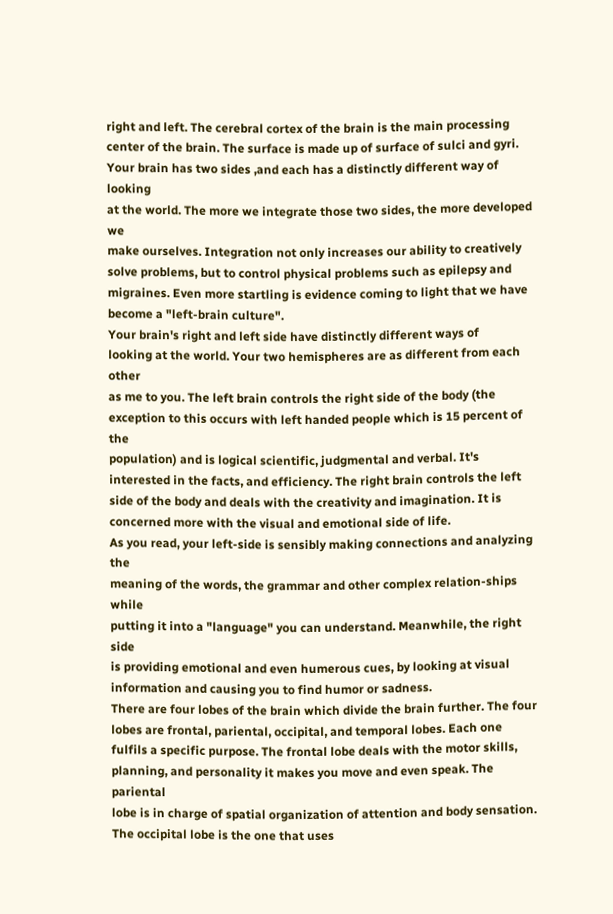right and left. The cerebral cortex of the brain is the main processing
center of the brain. The surface is made up of surface of sulci and gyri.
Your brain has two sides ,and each has a distinctly different way of looking
at the world. The more we integrate those two sides, the more developed we
make ourselves. Integration not only increases our ability to creatively
solve problems, but to control physical problems such as epilepsy and
migraines. Even more startling is evidence coming to light that we have
become a "left-brain culture".
Your brain's right and left side have distinctly different ways of
looking at the world. Your two hemispheres are as different from each other
as me to you. The left brain controls the right side of the body (the
exception to this occurs with left handed people which is 15 percent of the
population) and is logical scientific, judgmental and verbal. It's
interested in the facts, and efficiency. The right brain controls the left
side of the body and deals with the creativity and imagination. It is
concerned more with the visual and emotional side of life.
As you read, your left-side is sensibly making connections and analyzing the
meaning of the words, the grammar and other complex relation-ships while
putting it into a "language" you can understand. Meanwhile, the right side
is providing emotional and even humerous cues, by looking at visual
information and causing you to find humor or sadness.
There are four lobes of the brain which divide the brain further. The four
lobes are frontal, pariental, occipital, and temporal lobes. Each one
fulfils a specific purpose. The frontal lobe deals with the motor skills,
planning, and personality it makes you move and even speak. The pariental
lobe is in charge of spatial organization of attention and body sensation.
The occipital lobe is the one that uses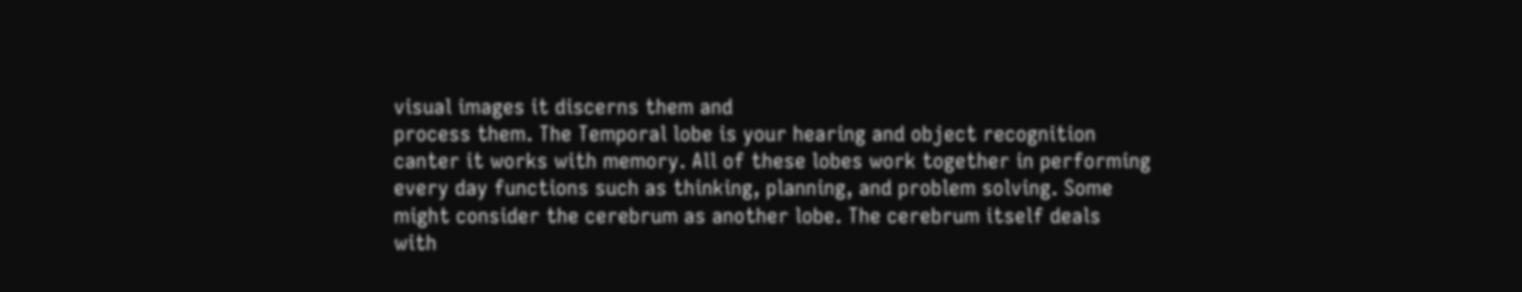visual images it discerns them and
process them. The Temporal lobe is your hearing and object recognition
canter it works with memory. All of these lobes work together in performing
every day functions such as thinking, planning, and problem solving. Some
might consider the cerebrum as another lobe. The cerebrum itself deals
with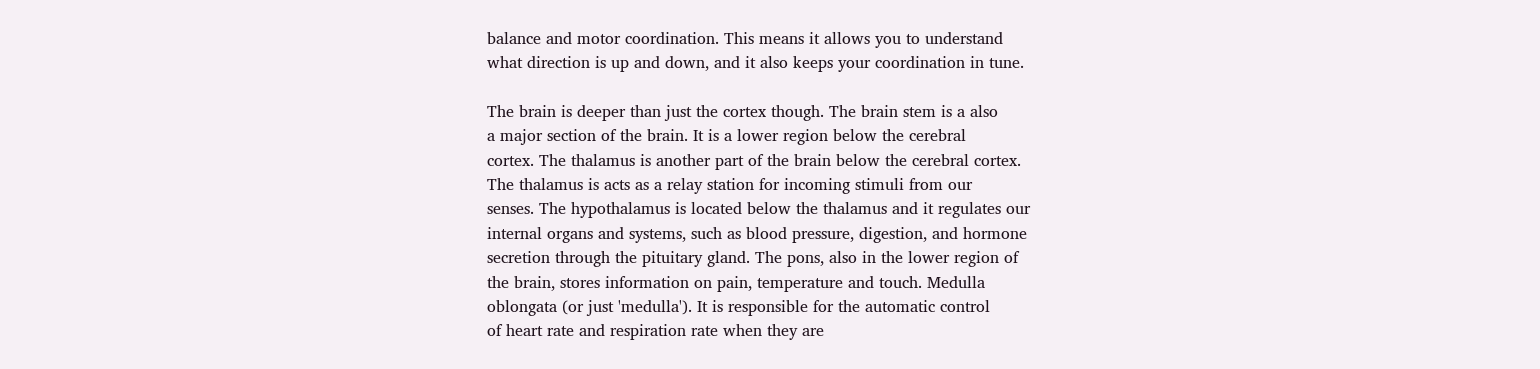balance and motor coordination. This means it allows you to understand
what direction is up and down, and it also keeps your coordination in tune.

The brain is deeper than just the cortex though. The brain stem is a also
a major section of the brain. It is a lower region below the cerebral
cortex. The thalamus is another part of the brain below the cerebral cortex.
The thalamus is acts as a relay station for incoming stimuli from our
senses. The hypothalamus is located below the thalamus and it regulates our
internal organs and systems, such as blood pressure, digestion, and hormone
secretion through the pituitary gland. The pons, also in the lower region of
the brain, stores information on pain, temperature and touch. Medulla
oblongata (or just 'medulla'). It is responsible for the automatic control
of heart rate and respiration rate when they are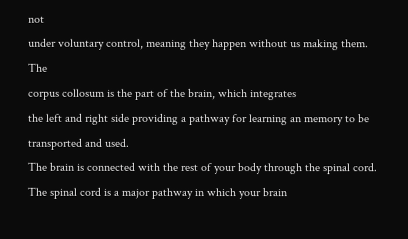not
under voluntary control, meaning they happen without us making them. The
corpus collosum is the part of the brain, which integrates
the left and right side providing a pathway for learning an memory to be
transported and used.
The brain is connected with the rest of your body through the spinal cord.
The spinal cord is a major pathway in which your brain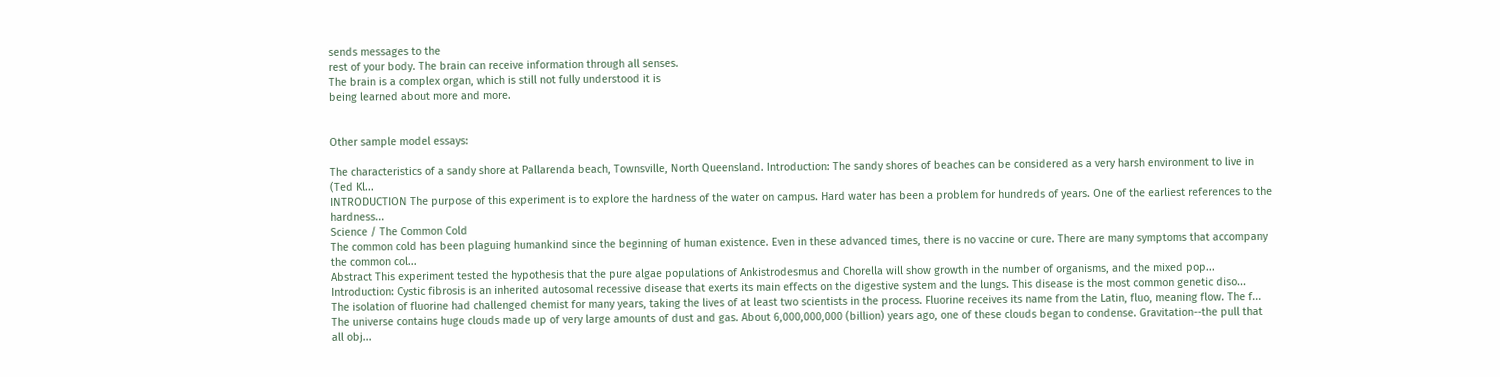sends messages to the
rest of your body. The brain can receive information through all senses.
The brain is a complex organ, which is still not fully understood it is
being learned about more and more.


Other sample model essays:

The characteristics of a sandy shore at Pallarenda beach, Townsville, North Queensland. Introduction: The sandy shores of beaches can be considered as a very harsh environment to live in (Ted Kl...
INTRODUCTION The purpose of this experiment is to explore the hardness of the water on campus. Hard water has been a problem for hundreds of years. One of the earliest references to the hardness...
Science / The Common Cold
The common cold has been plaguing humankind since the beginning of human existence. Even in these advanced times, there is no vaccine or cure. There are many symptoms that accompany the common col...
Abstract This experiment tested the hypothesis that the pure algae populations of Ankistrodesmus and Chorella will show growth in the number of organisms, and the mixed pop...
Introduction: Cystic fibrosis is an inherited autosomal recessive disease that exerts its main effects on the digestive system and the lungs. This disease is the most common genetic diso...
The isolation of fluorine had challenged chemist for many years, taking the lives of at least two scientists in the process. Fluorine receives its name from the Latin, fluo, meaning flow. The f...
The universe contains huge clouds made up of very large amounts of dust and gas. About 6,000,000,000 (billion) years ago, one of these clouds began to condense. Gravitation--the pull that all obj...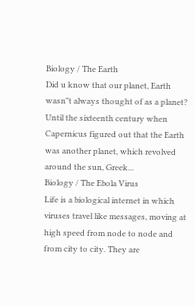Biology / The Earth
Did u know that our planet, Earth wasn"t always thought of as a planet? Until the sixteenth century when Capernicus figured out that the Earth was another planet, which revolved around the sun, Greek...
Biology / The Ebola Virus
Life is a biological internet in which viruses travel like messages, moving at high speed from node to node and from city to city. They are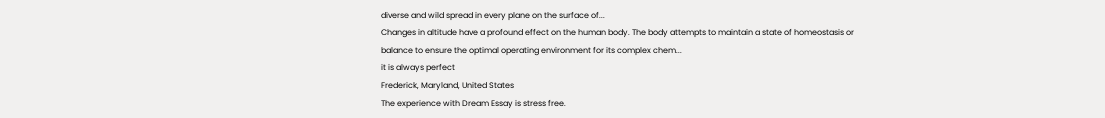diverse and wild spread in every plane on the surface of...
Changes in altitude have a profound effect on the human body. The body attempts to maintain a state of homeostasis or balance to ensure the optimal operating environment for its complex chem...
it is always perfect
Frederick, Maryland, United States
The experience with Dream Essay is stress free.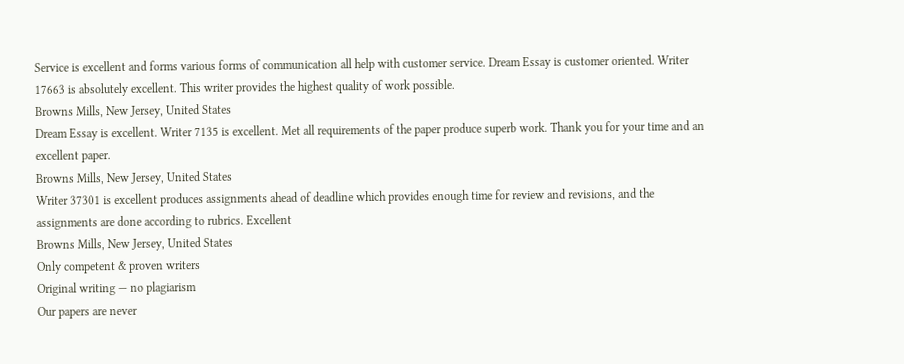Service is excellent and forms various forms of communication all help with customer service. Dream Essay is customer oriented. Writer 17663 is absolutely excellent. This writer provides the highest quality of work possible.
Browns Mills, New Jersey, United States
Dream Essay is excellent. Writer 7135 is excellent. Met all requirements of the paper produce superb work. Thank you for your time and an excellent paper.
Browns Mills, New Jersey, United States
Writer 37301 is excellent produces assignments ahead of deadline which provides enough time for review and revisions, and the assignments are done according to rubrics. Excellent
Browns Mills, New Jersey, United States
Only competent & proven writers
Original writing — no plagiarism
Our papers are never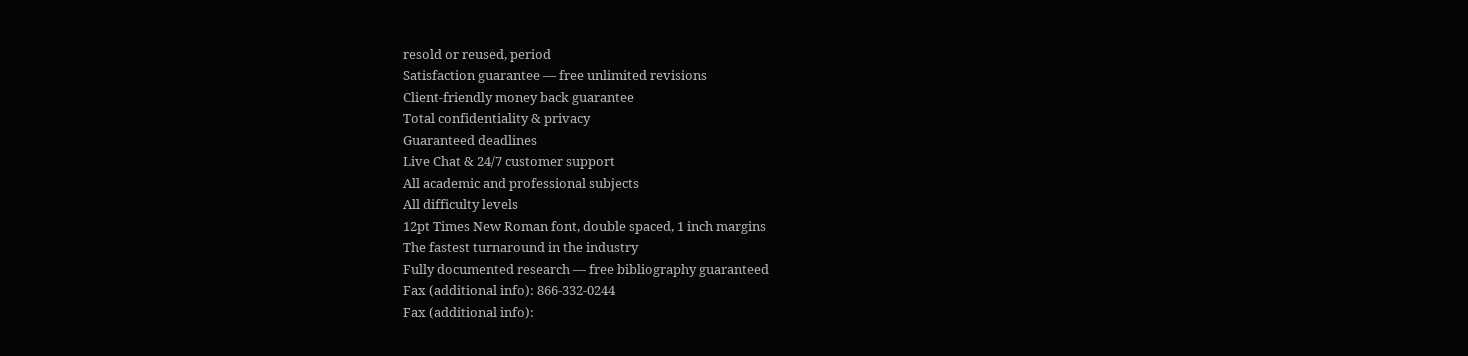resold or reused, period
Satisfaction guarantee — free unlimited revisions
Client-friendly money back guarantee
Total confidentiality & privacy
Guaranteed deadlines
Live Chat & 24/7 customer support
All academic and professional subjects
All difficulty levels
12pt Times New Roman font, double spaced, 1 inch margins
The fastest turnaround in the industry
Fully documented research — free bibliography guaranteed
Fax (additional info): 866-332-0244
Fax (additional info):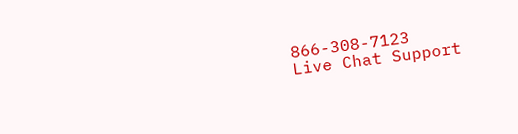866-308-7123
Live Chat Support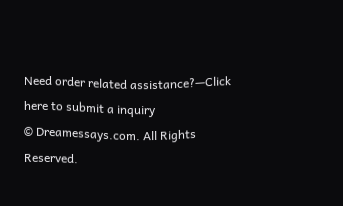Need order related assistance?—Click here to submit a inquiry
© Dreamessays.com. All Rights Reserved.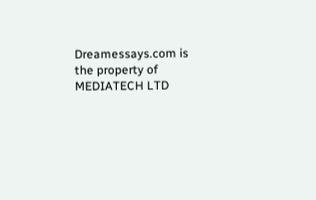Dreamessays.com is the property of MEDIATECH LTD